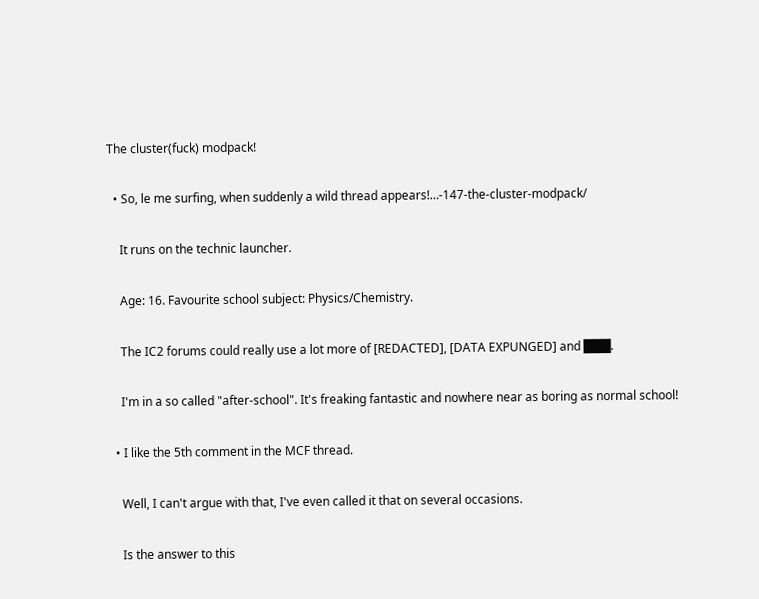The cluster(fuck) modpack!

  • So, le me surfing, when suddenly a wild thread appears!…-147-the-cluster-modpack/

    It runs on the technic launcher.

    Age: 16. Favourite school subject: Physics/Chemistry.

    The IC2 forums could really use a lot more of [REDACTED], [DATA EXPUNGED] and ███.

    I'm in a so called "after-school". It's freaking fantastic and nowhere near as boring as normal school!

  • I like the 5th comment in the MCF thread.

    Well, I can't argue with that, I've even called it that on several occasions.

    Is the answer to this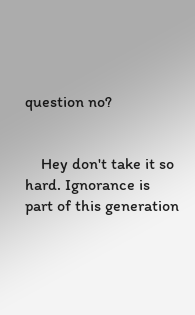question no?


    Hey don't take it so hard. Ignorance is part of this generation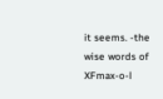it seems. -the wise words of XFmax-o-l